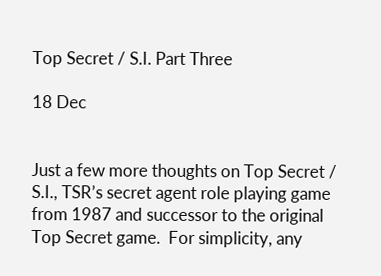Top Secret / S.I. Part Three

18 Dec


Just a few more thoughts on Top Secret / S.I., TSR’s secret agent role playing game from 1987 and successor to the original Top Secret game.  For simplicity, any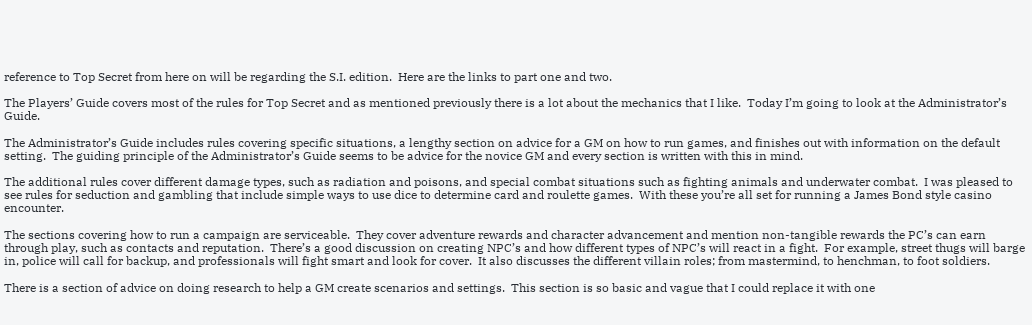reference to Top Secret from here on will be regarding the S.I. edition.  Here are the links to part one and two.

The Players’ Guide covers most of the rules for Top Secret and as mentioned previously there is a lot about the mechanics that I like.  Today I’m going to look at the Administrator’s Guide.

The Administrator’s Guide includes rules covering specific situations, a lengthy section on advice for a GM on how to run games, and finishes out with information on the default setting.  The guiding principle of the Administrator’s Guide seems to be advice for the novice GM and every section is written with this in mind.

The additional rules cover different damage types, such as radiation and poisons, and special combat situations such as fighting animals and underwater combat.  I was pleased to see rules for seduction and gambling that include simple ways to use dice to determine card and roulette games.  With these you’re all set for running a James Bond style casino encounter.

The sections covering how to run a campaign are serviceable.  They cover adventure rewards and character advancement and mention non-tangible rewards the PC’s can earn through play, such as contacts and reputation.  There’s a good discussion on creating NPC’s and how different types of NPC’s will react in a fight.  For example, street thugs will barge in, police will call for backup, and professionals will fight smart and look for cover.  It also discusses the different villain roles; from mastermind, to henchman, to foot soldiers.

There is a section of advice on doing research to help a GM create scenarios and settings.  This section is so basic and vague that I could replace it with one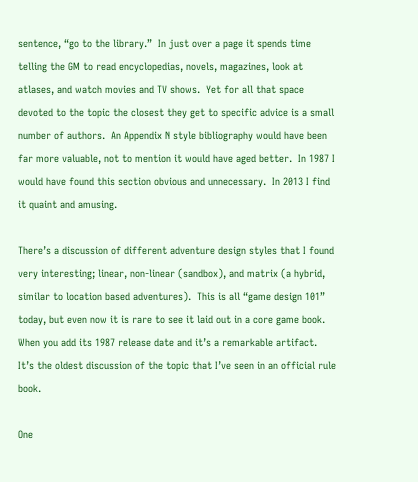sentence, “go to the library.”  In just over a page it spends time telling the GM to read encyclopedias, novels, magazines, look at atlases, and watch movies and TV shows.  Yet for all that space devoted to the topic the closest they get to specific advice is a small number of authors.  An Appendix N style bibliography would have been far more valuable, not to mention it would have aged better.  In 1987 I would have found this section obvious and unnecessary.  In 2013 I find it quaint and amusing.

There’s a discussion of different adventure design styles that I found very interesting; linear, non-linear (sandbox), and matrix (a hybrid, similar to location based adventures).  This is all “game design 101” today, but even now it is rare to see it laid out in a core game book.  When you add its 1987 release date and it’s a remarkable artifact.  It’s the oldest discussion of the topic that I’ve seen in an official rule book.

One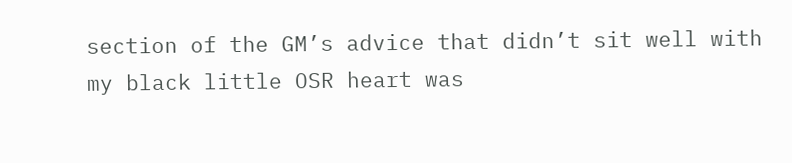section of the GM’s advice that didn’t sit well with my black little OSR heart was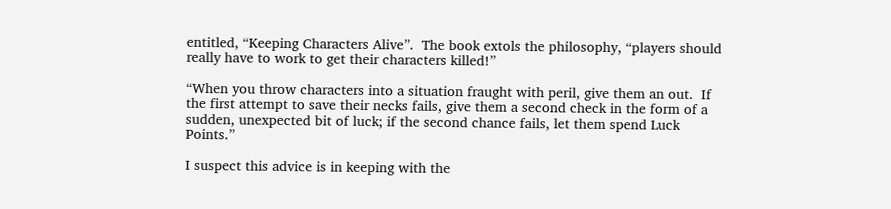entitled, “Keeping Characters Alive”.  The book extols the philosophy, “players should really have to work to get their characters killed!”

“When you throw characters into a situation fraught with peril, give them an out.  If the first attempt to save their necks fails, give them a second check in the form of a sudden, unexpected bit of luck; if the second chance fails, let them spend Luck Points.”

I suspect this advice is in keeping with the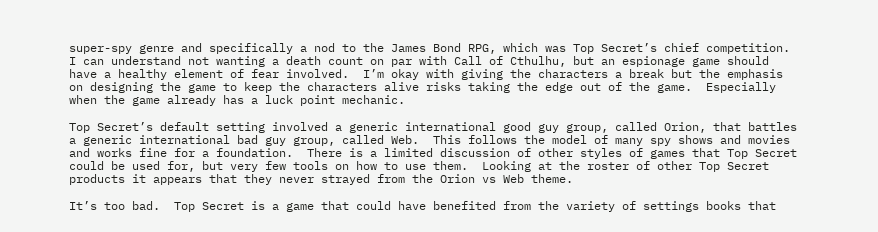super-spy genre and specifically a nod to the James Bond RPG, which was Top Secret’s chief competition.  I can understand not wanting a death count on par with Call of Cthulhu, but an espionage game should have a healthy element of fear involved.  I’m okay with giving the characters a break but the emphasis on designing the game to keep the characters alive risks taking the edge out of the game.  Especially when the game already has a luck point mechanic.

Top Secret’s default setting involved a generic international good guy group, called Orion, that battles a generic international bad guy group, called Web.  This follows the model of many spy shows and movies and works fine for a foundation.  There is a limited discussion of other styles of games that Top Secret could be used for, but very few tools on how to use them.  Looking at the roster of other Top Secret products it appears that they never strayed from the Orion vs Web theme.

It’s too bad.  Top Secret is a game that could have benefited from the variety of settings books that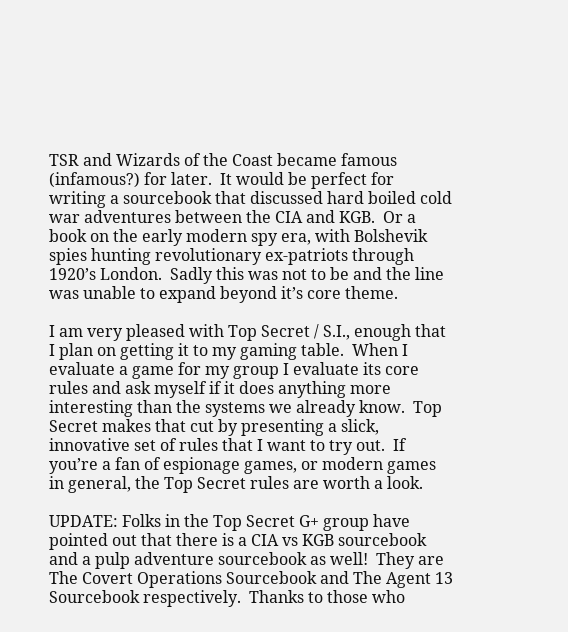TSR and Wizards of the Coast became famous (infamous?) for later.  It would be perfect for writing a sourcebook that discussed hard boiled cold war adventures between the CIA and KGB.  Or a book on the early modern spy era, with Bolshevik spies hunting revolutionary ex-patriots through 1920’s London.  Sadly this was not to be and the line was unable to expand beyond it’s core theme.

I am very pleased with Top Secret / S.I., enough that I plan on getting it to my gaming table.  When I evaluate a game for my group I evaluate its core rules and ask myself if it does anything more interesting than the systems we already know.  Top Secret makes that cut by presenting a slick, innovative set of rules that I want to try out.  If you’re a fan of espionage games, or modern games in general, the Top Secret rules are worth a look.

UPDATE: Folks in the Top Secret G+ group have pointed out that there is a CIA vs KGB sourcebook and a pulp adventure sourcebook as well!  They are The Covert Operations Sourcebook and The Agent 13 Sourcebook respectively.  Thanks to those who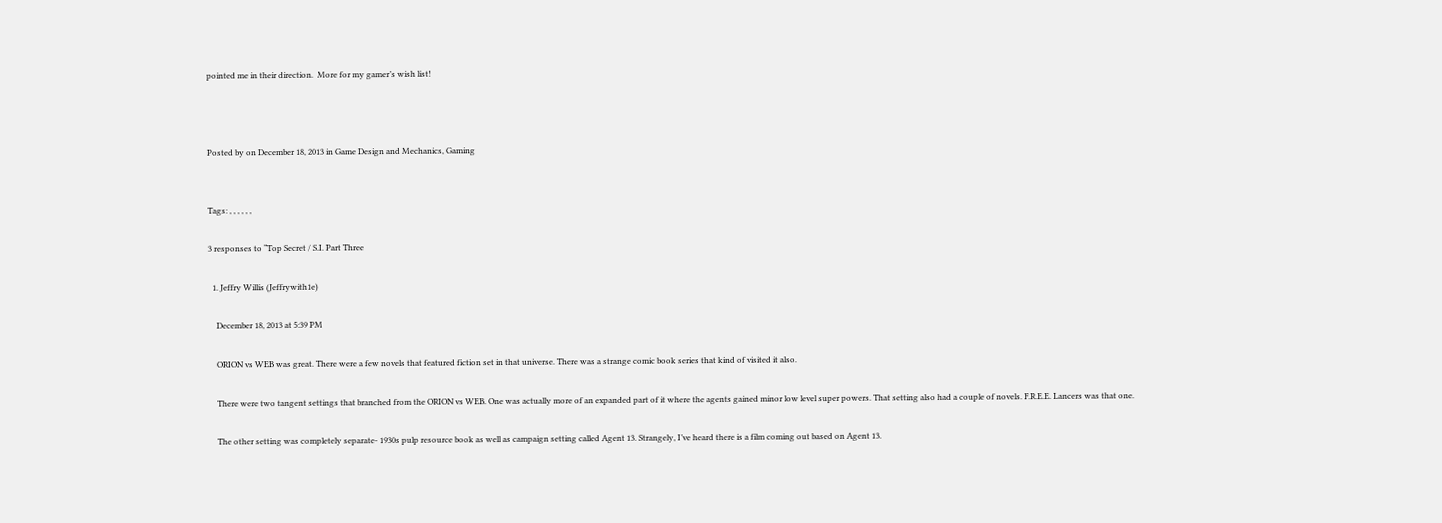pointed me in their direction.  More for my gamer’s wish list!



Posted by on December 18, 2013 in Game Design and Mechanics, Gaming


Tags: , , , , , ,

3 responses to “Top Secret / S.I. Part Three

  1. Jeffry Willis (Jeffrywith1e)

    December 18, 2013 at 5:39 PM

    ORION vs WEB was great. There were a few novels that featured fiction set in that universe. There was a strange comic book series that kind of visited it also.

    There were two tangent settings that branched from the ORION vs WEB. One was actually more of an expanded part of it where the agents gained minor low level super powers. That setting also had a couple of novels. F.R.E.E. Lancers was that one.

    The other setting was completely separate- 1930s pulp resource book as well as campaign setting called Agent 13. Strangely, I’ve heard there is a film coming out based on Agent 13.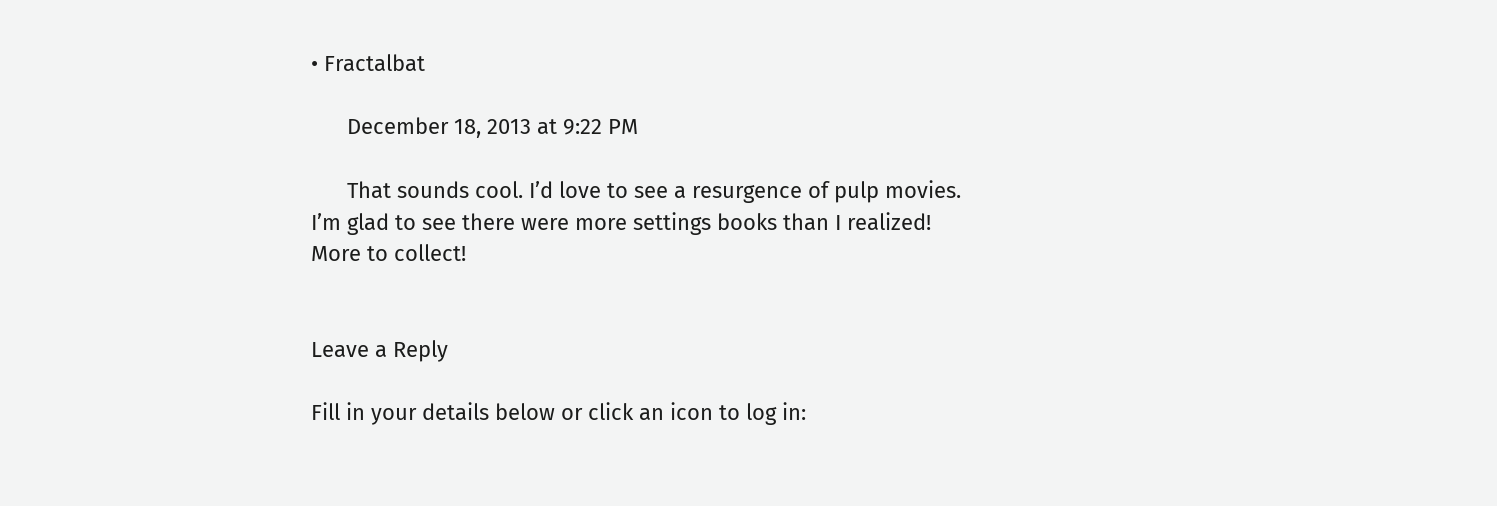• Fractalbat

      December 18, 2013 at 9:22 PM

      That sounds cool. I’d love to see a resurgence of pulp movies. I’m glad to see there were more settings books than I realized! More to collect!


Leave a Reply

Fill in your details below or click an icon to log in: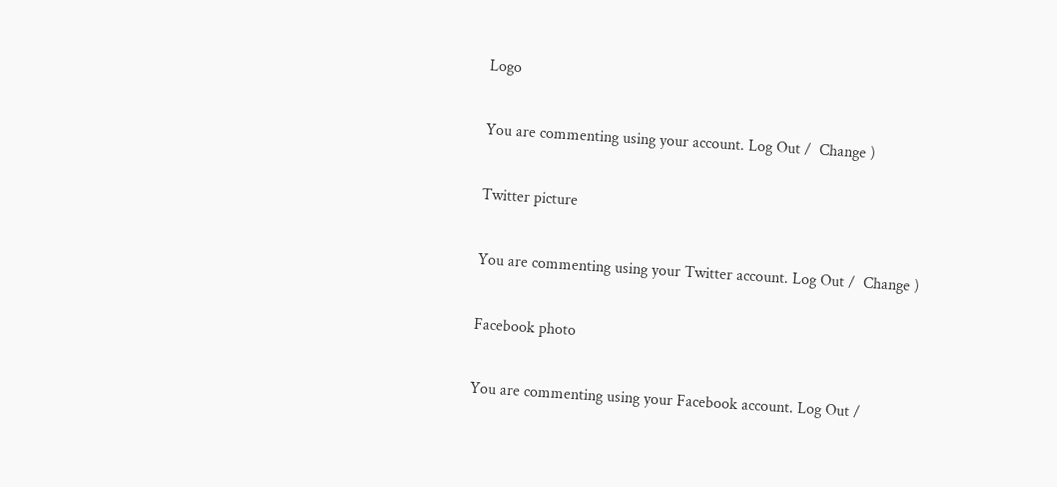Logo

You are commenting using your account. Log Out /  Change )

Twitter picture

You are commenting using your Twitter account. Log Out /  Change )

Facebook photo

You are commenting using your Facebook account. Log Out /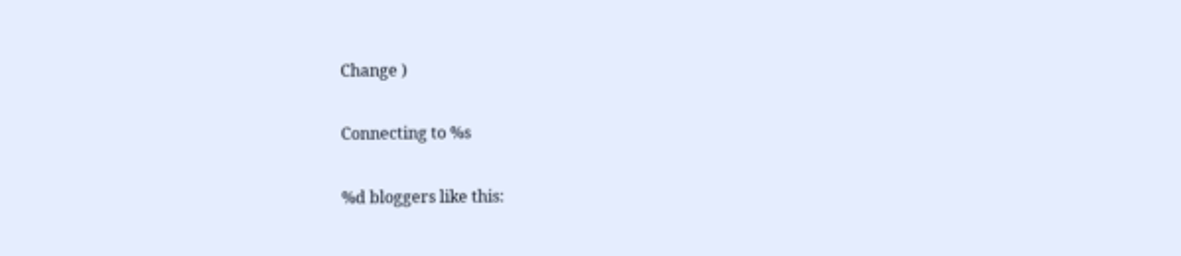Change )

Connecting to %s

%d bloggers like this: